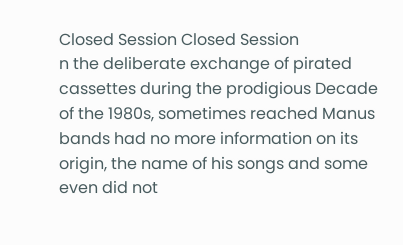Closed Session Closed Session
n the deliberate exchange of pirated cassettes during the prodigious Decade of the 1980s, sometimes reached Manus bands had no more information on its origin, the name of his songs and some even did not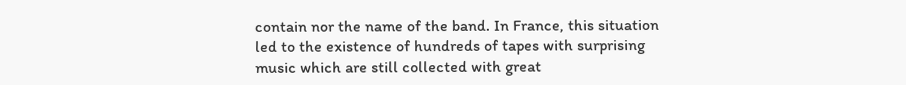contain nor the name of the band. In France, this situation led to the existence of hundreds of tapes with surprising music which are still collected with great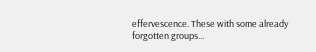effervescence. These with some already forgotten groups...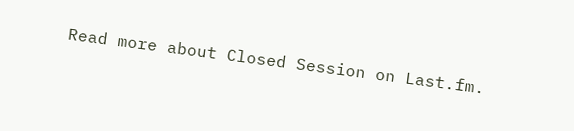Read more about Closed Session on Last.fm.